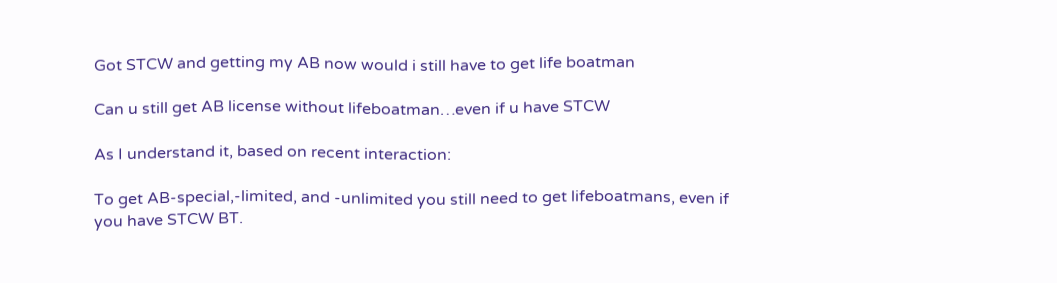Got STCW and getting my AB now would i still have to get life boatman

Can u still get AB license without lifeboatman…even if u have STCW

As I understand it, based on recent interaction:

To get AB-special,-limited, and -unlimited you still need to get lifeboatmans, even if you have STCW BT.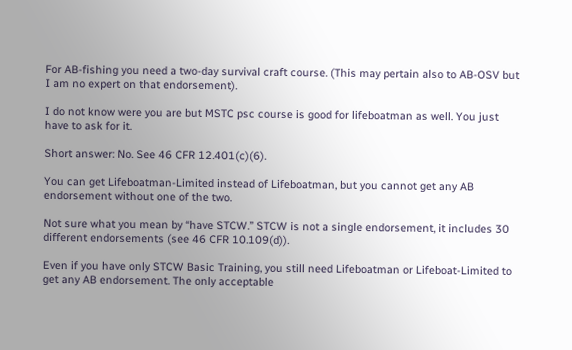For AB-fishing you need a two-day survival craft course. (This may pertain also to AB-OSV but I am no expert on that endorsement).

I do not know were you are but MSTC psc course is good for lifeboatman as well. You just have to ask for it.

Short answer: No. See 46 CFR 12.401(c)(6).

You can get Lifeboatman-Limited instead of Lifeboatman, but you cannot get any AB endorsement without one of the two.

Not sure what you mean by “have STCW.” STCW is not a single endorsement, it includes 30 different endorsements (see 46 CFR 10.109(d)).

Even if you have only STCW Basic Training, you still need Lifeboatman or Lifeboat-Limited to get any AB endorsement. The only acceptable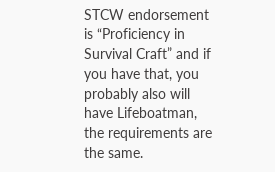STCW endorsement is “Proficiency in Survival Craft” and if you have that, you probably also will have Lifeboatman, the requirements are the same.